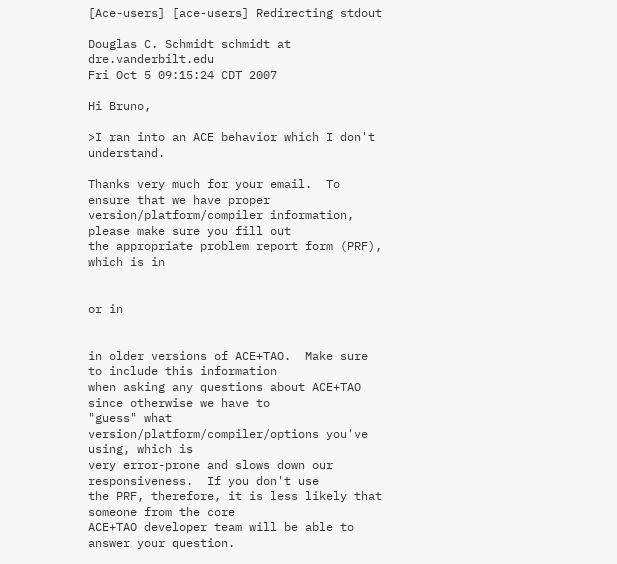[Ace-users] [ace-users] Redirecting stdout

Douglas C. Schmidt schmidt at dre.vanderbilt.edu
Fri Oct 5 09:15:24 CDT 2007

Hi Bruno,

>I ran into an ACE behavior which I don't understand.

Thanks very much for your email.  To ensure that we have proper
version/platform/compiler information, please make sure you fill out
the appropriate problem report form (PRF), which is in


or in


in older versions of ACE+TAO.  Make sure to include this information
when asking any questions about ACE+TAO since otherwise we have to
"guess" what version/platform/compiler/options you've using, which is
very error-prone and slows down our responsiveness.  If you don't use
the PRF, therefore, it is less likely that someone from the core
ACE+TAO developer team will be able to answer your question.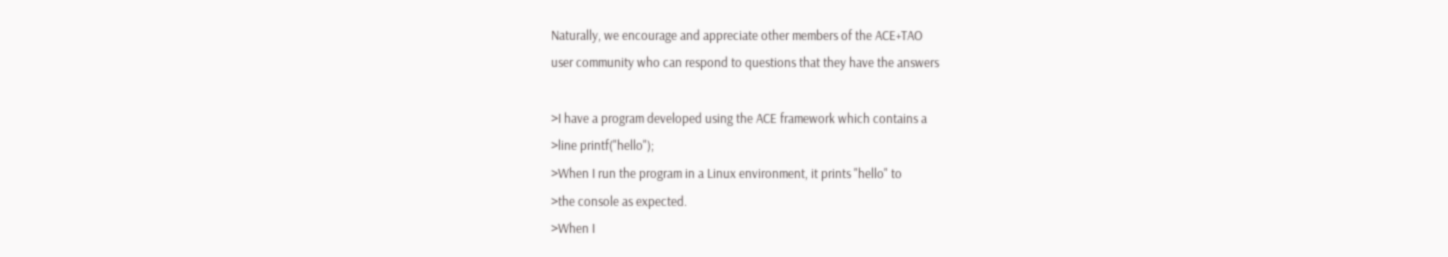Naturally, we encourage and appreciate other members of the ACE+TAO
user community who can respond to questions that they have the answers

>I have a program developed using the ACE framework which contains a
>line printf("hello");
>When I run the program in a Linux environment, it prints "hello" to
>the console as expected.
>When I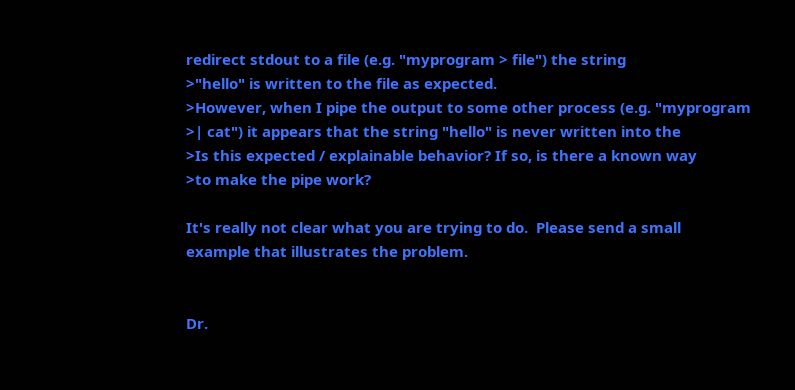redirect stdout to a file (e.g. "myprogram > file") the string
>"hello" is written to the file as expected.
>However, when I pipe the output to some other process (e.g. "myprogram
>| cat") it appears that the string "hello" is never written into the
>Is this expected / explainable behavior? If so, is there a known way
>to make the pipe work?

It's really not clear what you are trying to do.  Please send a small
example that illustrates the problem.


Dr.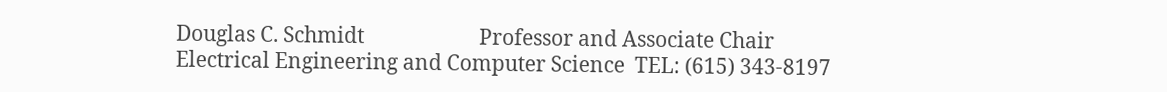Douglas C. Schmidt                       Professor and Associate Chair
Electrical Engineering and Computer Science  TEL: (615) 343-8197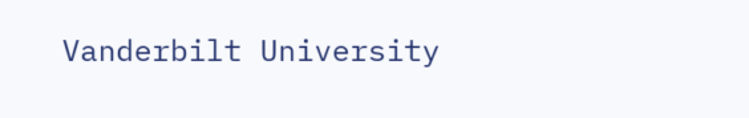Vanderbilt University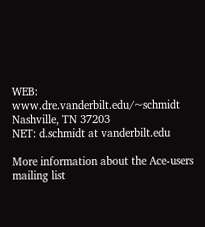WEB: www.dre.vanderbilt.edu/~schmidt
Nashville, TN 37203                          NET: d.schmidt at vanderbilt.edu

More information about the Ace-users mailing list